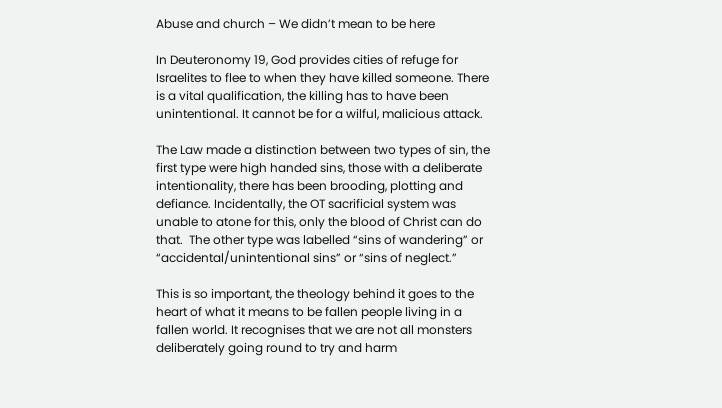Abuse and church – We didn’t mean to be here

In Deuteronomy 19, God provides cities of refuge for Israelites to flee to when they have killed someone. There is a vital qualification, the killing has to have been unintentional. It cannot be for a wilful, malicious attack.

The Law made a distinction between two types of sin, the first type were high handed sins, those with a deliberate intentionality, there has been brooding, plotting and defiance. Incidentally, the OT sacrificial system was unable to atone for this, only the blood of Christ can do that.  The other type was labelled “sins of wandering” or “accidental/unintentional sins” or “sins of neglect.”

This is so important, the theology behind it goes to the heart of what it means to be fallen people living in a fallen world. It recognises that we are not all monsters deliberately going round to try and harm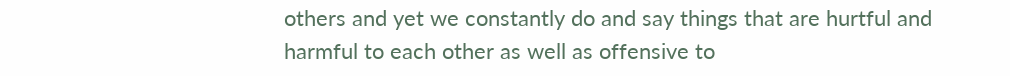others and yet we constantly do and say things that are hurtful and harmful to each other as well as offensive to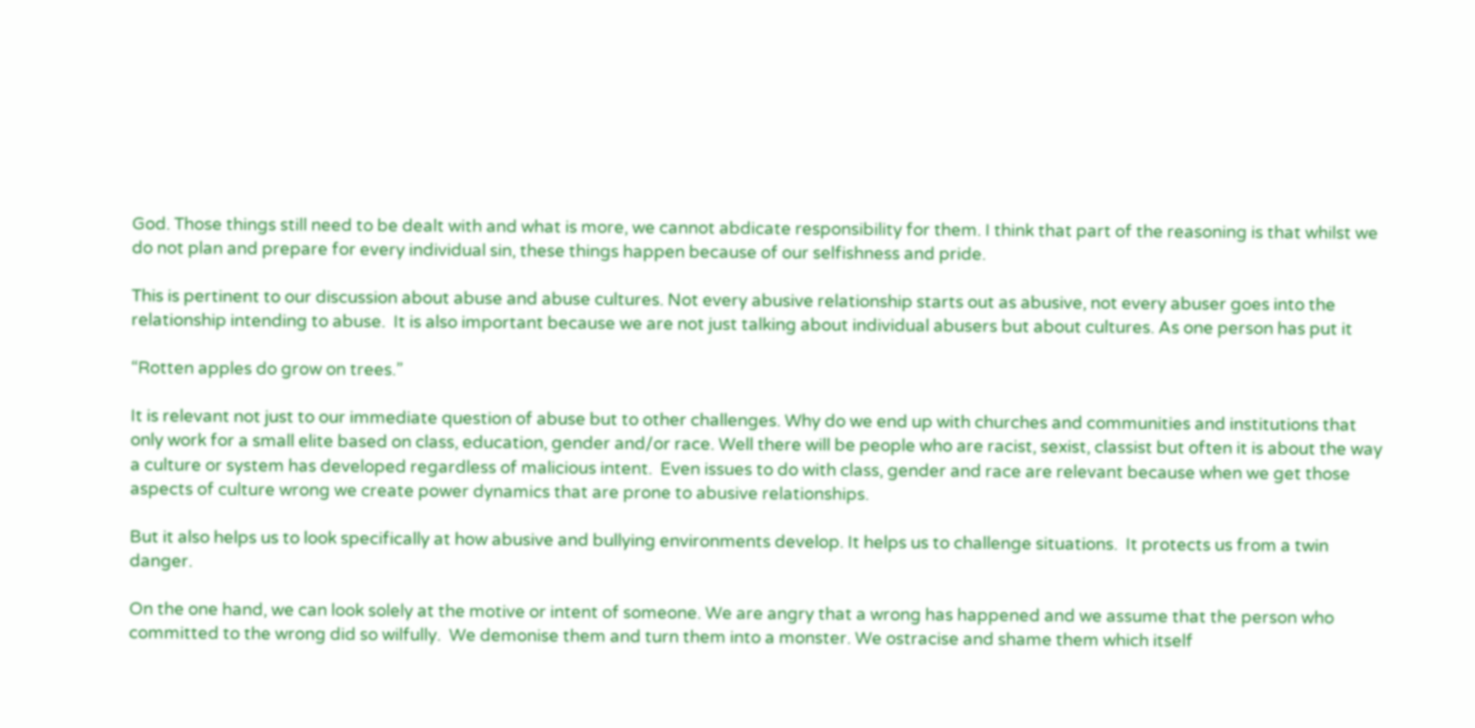God. Those things still need to be dealt with and what is more, we cannot abdicate responsibility for them. I think that part of the reasoning is that whilst we do not plan and prepare for every individual sin, these things happen because of our selfishness and pride.

This is pertinent to our discussion about abuse and abuse cultures. Not every abusive relationship starts out as abusive, not every abuser goes into the relationship intending to abuse.  It is also important because we are not just talking about individual abusers but about cultures. As one person has put it

“Rotten apples do grow on trees.”

It is relevant not just to our immediate question of abuse but to other challenges. Why do we end up with churches and communities and institutions that only work for a small elite based on class, education, gender and/or race. Well there will be people who are racist, sexist, classist but often it is about the way a culture or system has developed regardless of malicious intent.  Even issues to do with class, gender and race are relevant because when we get those aspects of culture wrong we create power dynamics that are prone to abusive relationships.

But it also helps us to look specifically at how abusive and bullying environments develop. It helps us to challenge situations.  It protects us from a twin danger.

On the one hand, we can look solely at the motive or intent of someone. We are angry that a wrong has happened and we assume that the person who committed to the wrong did so wilfully.  We demonise them and turn them into a monster. We ostracise and shame them which itself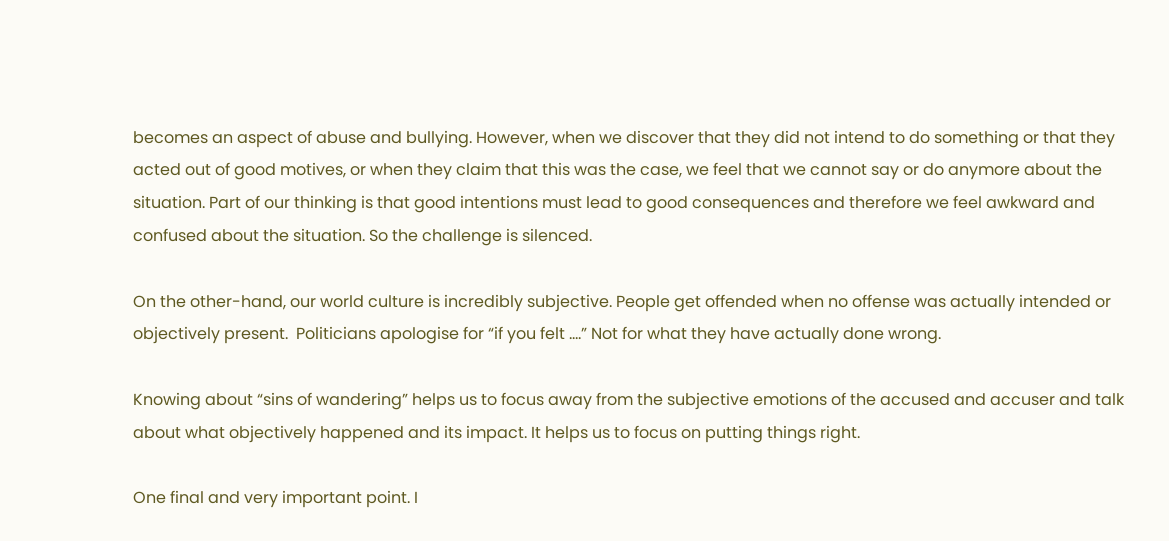becomes an aspect of abuse and bullying. However, when we discover that they did not intend to do something or that they acted out of good motives, or when they claim that this was the case, we feel that we cannot say or do anymore about the situation. Part of our thinking is that good intentions must lead to good consequences and therefore we feel awkward and confused about the situation. So the challenge is silenced.

On the other-hand, our world culture is incredibly subjective. People get offended when no offense was actually intended or objectively present.  Politicians apologise for “if you felt ….” Not for what they have actually done wrong.

Knowing about “sins of wandering” helps us to focus away from the subjective emotions of the accused and accuser and talk about what objectively happened and its impact. It helps us to focus on putting things right.

One final and very important point. I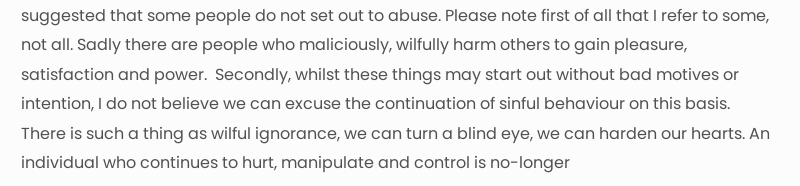suggested that some people do not set out to abuse. Please note first of all that I refer to some, not all. Sadly there are people who maliciously, wilfully harm others to gain pleasure, satisfaction and power.  Secondly, whilst these things may start out without bad motives or intention, I do not believe we can excuse the continuation of sinful behaviour on this basis.  There is such a thing as wilful ignorance, we can turn a blind eye, we can harden our hearts. An individual who continues to hurt, manipulate and control is no-longer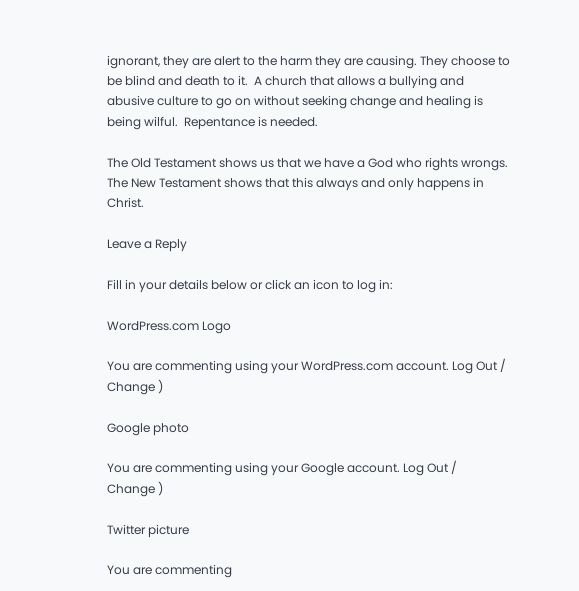ignorant, they are alert to the harm they are causing. They choose to be blind and death to it.  A church that allows a bullying and abusive culture to go on without seeking change and healing is being wilful.  Repentance is needed.

The Old Testament shows us that we have a God who rights wrongs. The New Testament shows that this always and only happens in Christ.

Leave a Reply

Fill in your details below or click an icon to log in:

WordPress.com Logo

You are commenting using your WordPress.com account. Log Out /  Change )

Google photo

You are commenting using your Google account. Log Out /  Change )

Twitter picture

You are commenting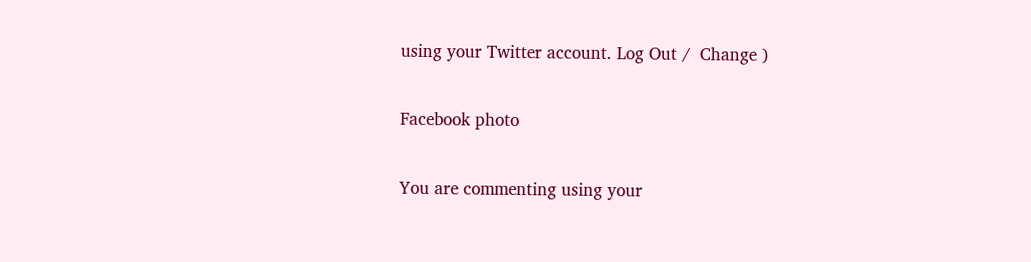using your Twitter account. Log Out /  Change )

Facebook photo

You are commenting using your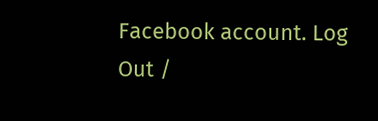Facebook account. Log Out /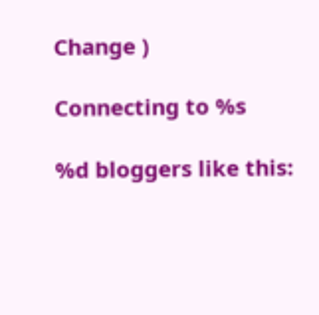Change )

Connecting to %s

%d bloggers like this: